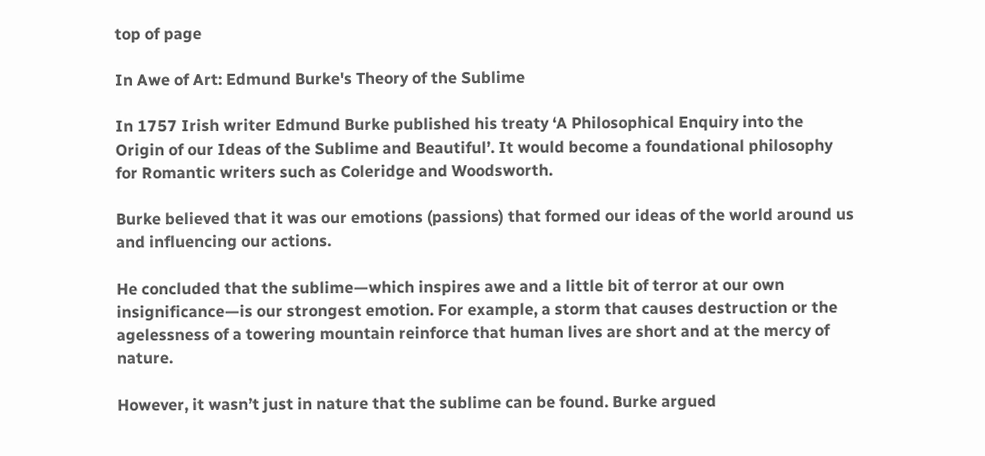top of page

In Awe of Art: Edmund Burke's Theory of the Sublime

In 1757 Irish writer Edmund Burke published his treaty ‘A Philosophical Enquiry into the Origin of our Ideas of the Sublime and Beautiful’. It would become a foundational philosophy for Romantic writers such as Coleridge and Woodsworth.

Burke believed that it was our emotions (passions) that formed our ideas of the world around us and influencing our actions.

He concluded that the sublime—which inspires awe and a little bit of terror at our own insignificance—is our strongest emotion. For example, a storm that causes destruction or the agelessness of a towering mountain reinforce that human lives are short and at the mercy of nature.

However, it wasn’t just in nature that the sublime can be found. Burke argued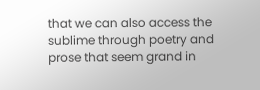that we can also access the sublime through poetry and prose that seem grand in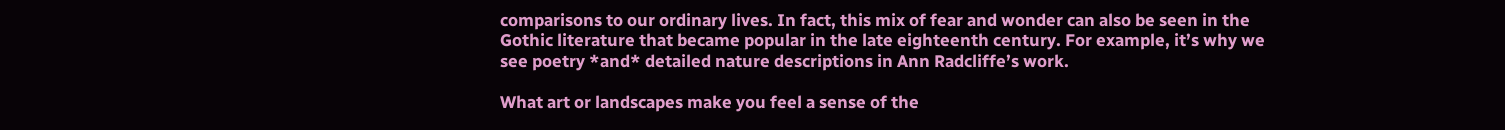comparisons to our ordinary lives. In fact, this mix of fear and wonder can also be seen in the Gothic literature that became popular in the late eighteenth century. For example, it’s why we see poetry *and* detailed nature descriptions in Ann Radcliffe’s work.

What art or landscapes make you feel a sense of the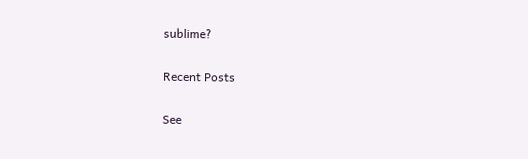sublime?

Recent Posts

See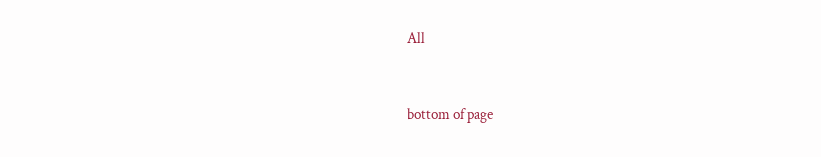All


bottom of page